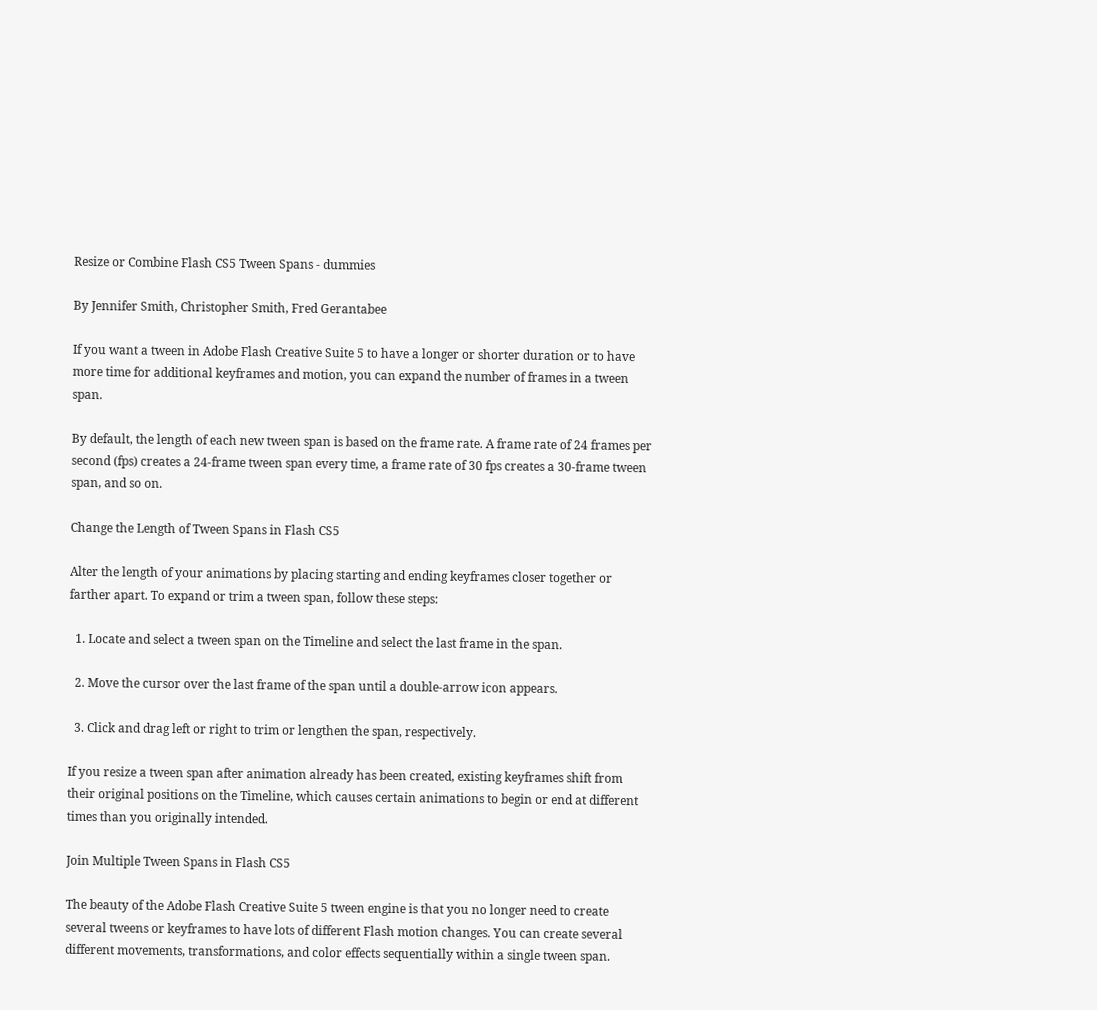Resize or Combine Flash CS5 Tween Spans - dummies

By Jennifer Smith, Christopher Smith, Fred Gerantabee

If you want a tween in Adobe Flash Creative Suite 5 to have a longer or shorter duration or to have more time for additional keyframes and motion, you can expand the number of frames in a tween span.

By default, the length of each new tween span is based on the frame rate. A frame rate of 24 frames per second (fps) creates a 24-frame tween span every time, a frame rate of 30 fps creates a 30-frame tween span, and so on.

Change the Length of Tween Spans in Flash CS5

Alter the length of your animations by placing starting and ending keyframes closer together or farther apart. To expand or trim a tween span, follow these steps:

  1. Locate and select a tween span on the Timeline and select the last frame in the span.

  2. Move the cursor over the last frame of the span until a double-arrow icon appears.

  3. Click and drag left or right to trim or lengthen the span, respectively.

If you resize a tween span after animation already has been created, existing keyframes shift from their original positions on the Timeline, which causes certain animations to begin or end at different times than you originally intended.

Join Multiple Tween Spans in Flash CS5

The beauty of the Adobe Flash Creative Suite 5 tween engine is that you no longer need to create several tweens or keyframes to have lots of different Flash motion changes. You can create several different movements, transformations, and color effects sequentially within a single tween span.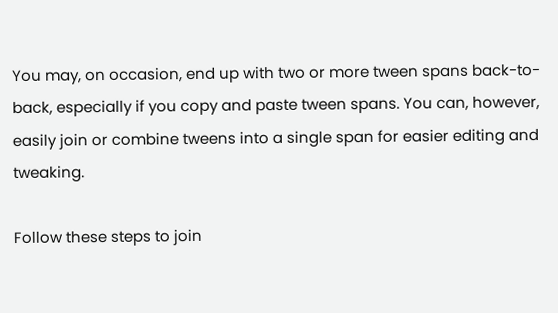You may, on occasion, end up with two or more tween spans back-to-back, especially if you copy and paste tween spans. You can, however, easily join or combine tweens into a single span for easier editing and tweaking.

Follow these steps to join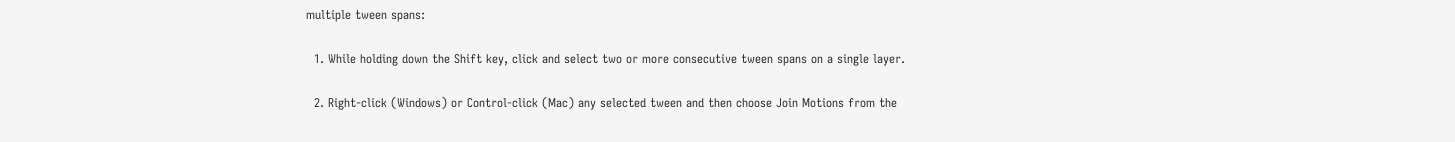multiple tween spans:

  1. While holding down the Shift key, click and select two or more consecutive tween spans on a single layer.

  2. Right-click (Windows) or Control-click (Mac) any selected tween and then choose Join Motions from the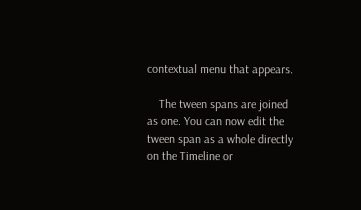contextual menu that appears.

    The tween spans are joined as one. You can now edit the tween span as a whole directly on the Timeline or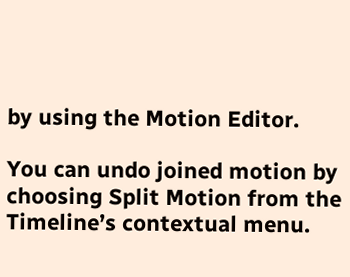by using the Motion Editor.

You can undo joined motion by choosing Split Motion from the Timeline’s contextual menu.